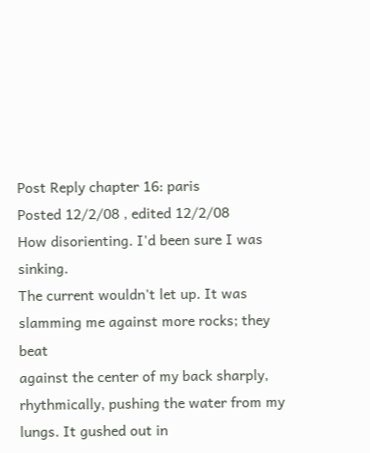Post Reply chapter 16: paris
Posted 12/2/08 , edited 12/2/08
How disorienting. I'd been sure I was sinking.
The current wouldn't let up. It was slamming me against more rocks; they beat
against the center of my back sharply, rhythmically, pushing the water from my
lungs. It gushed out in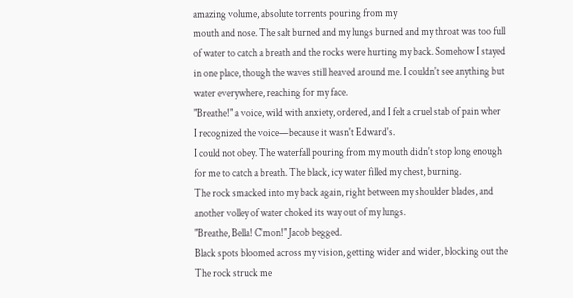amazing volume, absolute torrents pouring from my
mouth and nose. The salt burned and my lungs burned and my throat was too full
of water to catch a breath and the rocks were hurting my back. Somehow I stayed
in one place, though the waves still heaved around me. I couldn't see anything but
water everywhere, reaching for my face.
"Breathe!" a voice, wild with anxiety, ordered, and I felt a cruel stab of pain wher
I recognized the voice—because it wasn't Edward's.
I could not obey. The waterfall pouring from my mouth didn't stop long enough
for me to catch a breath. The black, icy water filled my chest, burning.
The rock smacked into my back again, right between my shoulder blades, and
another volley of water choked its way out of my lungs.
"Breathe, Bella! C'mon!" Jacob begged.
Black spots bloomed across my vision, getting wider and wider, blocking out the
The rock struck me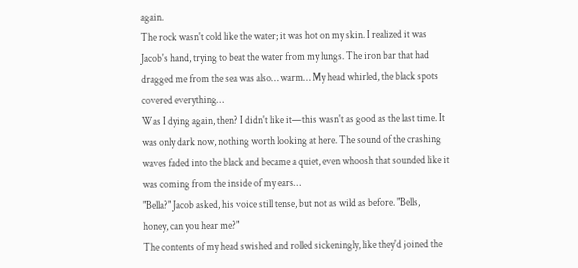again.
The rock wasn't cold like the water; it was hot on my skin. I realized it was
Jacob's hand, trying to beat the water from my lungs. The iron bar that had
dragged me from the sea was also… warm… My head whirled, the black spots
covered everything…
Was I dying again, then? I didn't like it—this wasn't as good as the last time. It
was only dark now, nothing worth looking at here. The sound of the crashing
waves faded into the black and became a quiet, even whoosh that sounded like it
was coming from the inside of my ears…
"Bella?" Jacob asked, his voice still tense, but not as wild as before. "Bells,
honey, can you hear me?"
The contents of my head swished and rolled sickeningly, like they'd joined the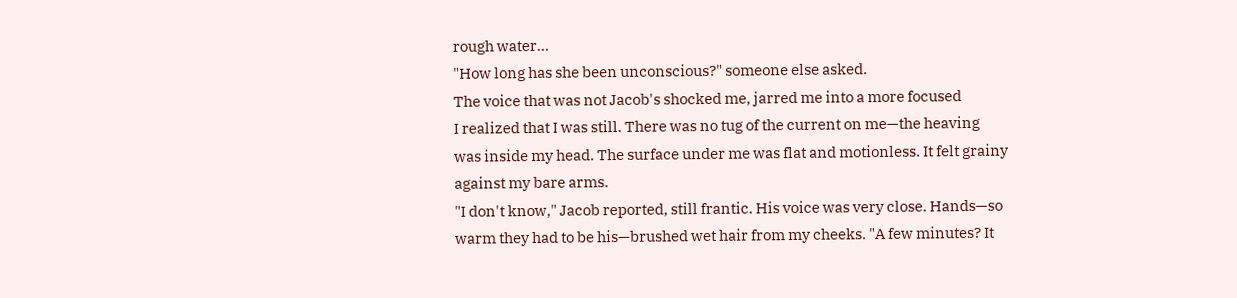rough water…
"How long has she been unconscious?" someone else asked.
The voice that was not Jacob's shocked me, jarred me into a more focused
I realized that I was still. There was no tug of the current on me—the heaving
was inside my head. The surface under me was flat and motionless. It felt grainy
against my bare arms.
"I don't know," Jacob reported, still frantic. His voice was very close. Hands—so
warm they had to be his—brushed wet hair from my cheeks. "A few minutes? It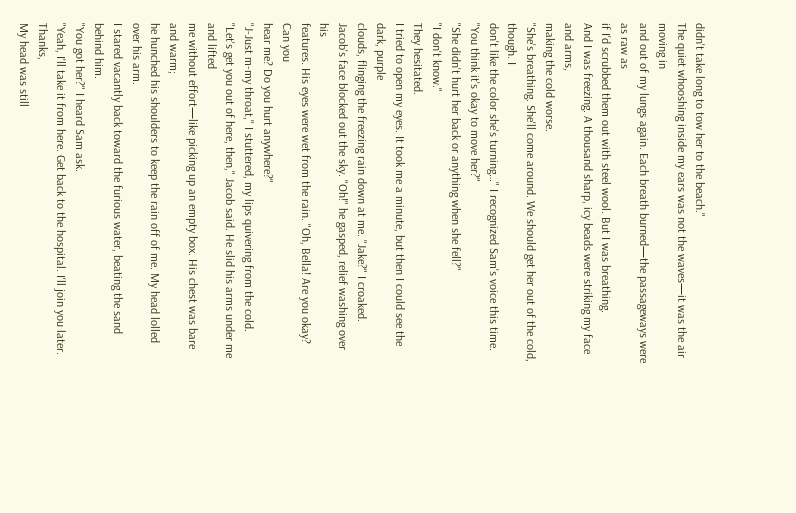didn't take long to tow her to the beach."
The quiet whooshing inside my ears was not the waves—it was the air moving in
and out of my lungs again. Each breath burned—the passageways were as raw as
if I'd scrubbed them out with steel wool. But I was breathing.
And I was freezing. A thousand sharp, icy beads were striking my face and arms,
making the cold worse.
"She's breathing. She'll come around. We should get her out of the cold, though. I
don't like the color she's turning…" I recognized Sam's voice this time.
"You think it's okay to move her?"
"She didn't hurt her back or anything when she fell?"
"I don't know."
They hesitated.
I tried to open my eyes. It took me a minute, but then I could see the dark, purple
clouds, flinging the freezing rain down at me. "Jake?" I croaked.
Jacob's face blocked out the sky. "Oh!" he gasped, relief washing over his
features. His eyes were wet from the rain. "Oh, Bella! Are you okay? Can you
hear me? Do you hurt anywhere?"
"J-Just m-my throat," I stuttered, my lips quivering from the cold.
"Let's get you out of here, then," Jacob said. He slid his arms under me and lifted
me without effort—like picking up an empty box. His chest was bare and warm;
he hunched his shoulders to keep the rain off of me. My head lolled over his arm.
I stared vacantly back toward the furious water, beating the sand behind him.
"You got her?" I heard Sam ask.
"Yeah, I'll take it from here. Get back to the hospital. I'll join you later. Thanks,
My head was still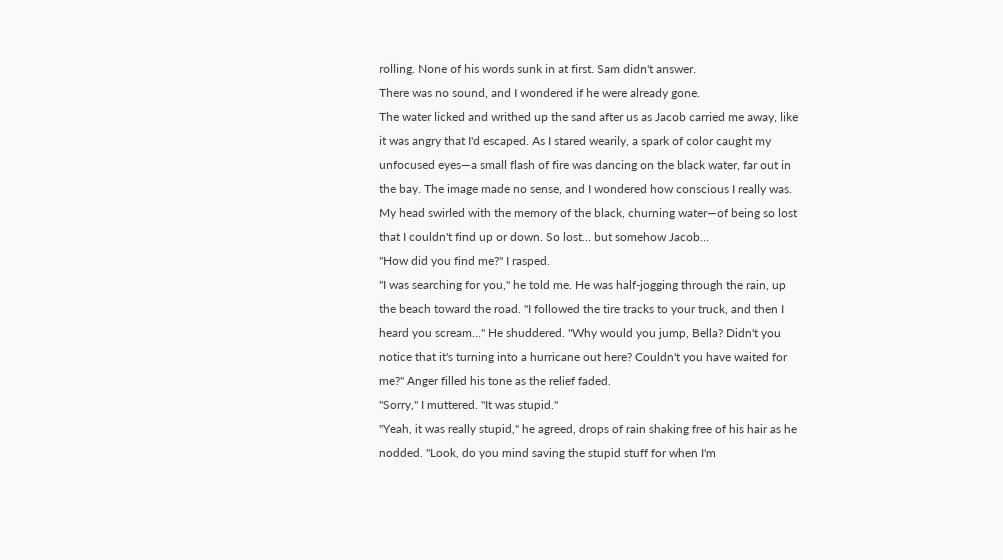rolling. None of his words sunk in at first. Sam didn't answer.
There was no sound, and I wondered if he were already gone.
The water licked and writhed up the sand after us as Jacob carried me away, like
it was angry that I'd escaped. As I stared wearily, a spark of color caught my
unfocused eyes—a small flash of fire was dancing on the black water, far out in
the bay. The image made no sense, and I wondered how conscious I really was.
My head swirled with the memory of the black, churning water—of being so lost
that I couldn't find up or down. So lost… but somehow Jacob…
"How did you find me?" I rasped.
"I was searching for you," he told me. He was half-jogging through the rain, up
the beach toward the road. "I followed the tire tracks to your truck, and then I
heard you scream…" He shuddered. "Why would you jump, Bella? Didn't you
notice that it's turning into a hurricane out here? Couldn't you have waited for
me?" Anger filled his tone as the relief faded.
"Sorry," I muttered. "It was stupid."
"Yeah, it was really stupid," he agreed, drops of rain shaking free of his hair as he
nodded. "Look, do you mind saving the stupid stuff for when I'm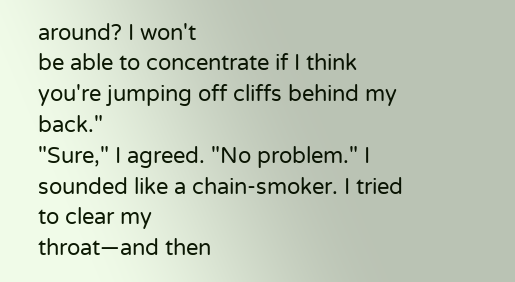around? I won't
be able to concentrate if I think you're jumping off cliffs behind my back."
"Sure," I agreed. "No problem." I sounded like a chain-smoker. I tried to clear my
throat—and then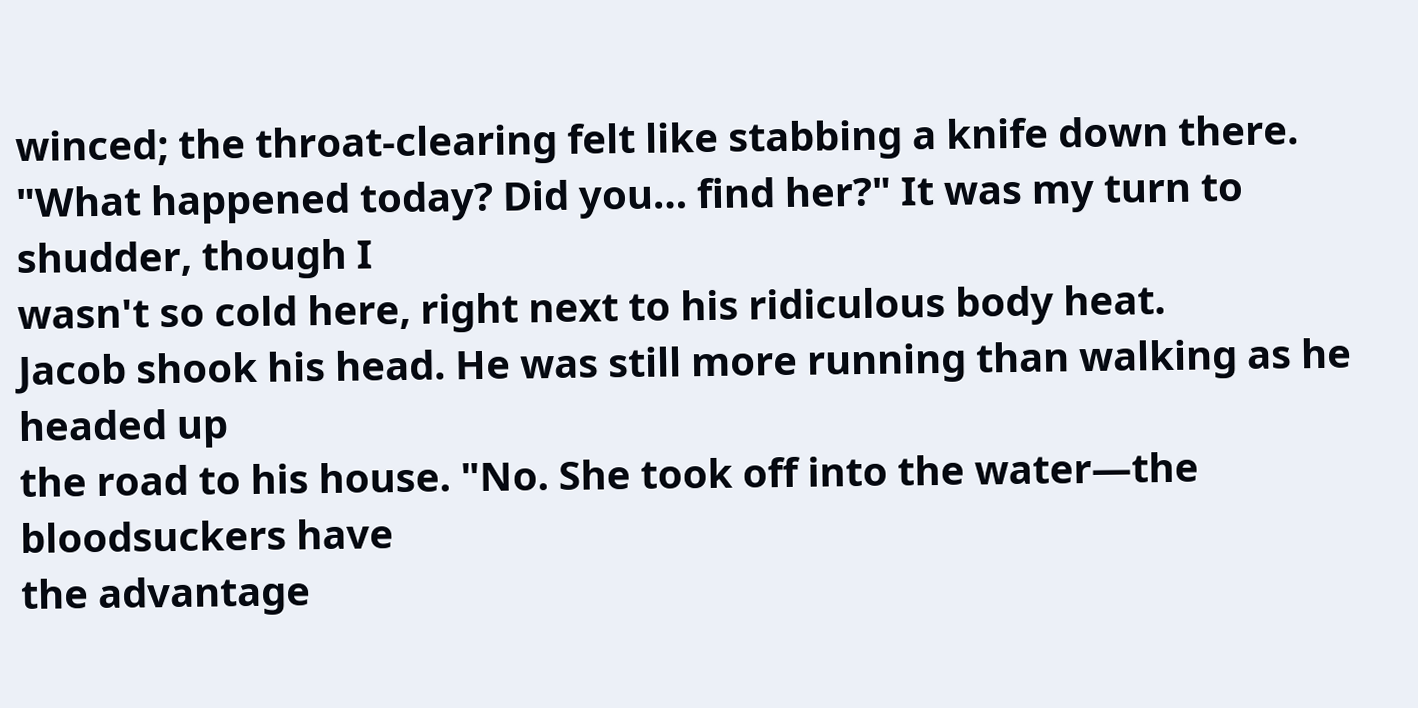winced; the throat-clearing felt like stabbing a knife down there.
"What happened today? Did you… find her?" It was my turn to shudder, though I
wasn't so cold here, right next to his ridiculous body heat.
Jacob shook his head. He was still more running than walking as he headed up
the road to his house. "No. She took off into the water—the bloodsuckers have
the advantage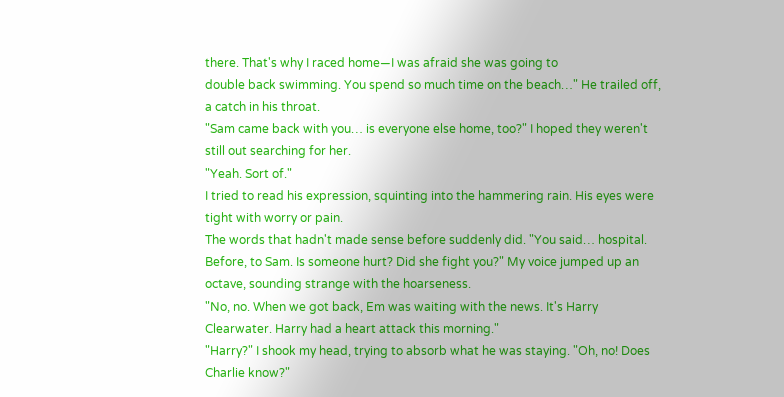there. That's why I raced home—I was afraid she was going to
double back swimming. You spend so much time on the beach…" He trailed off,
a catch in his throat.
"Sam came back with you… is everyone else home, too?" I hoped they weren't
still out searching for her.
"Yeah. Sort of."
I tried to read his expression, squinting into the hammering rain. His eyes were
tight with worry or pain.
The words that hadn't made sense before suddenly did. "You said… hospital.
Before, to Sam. Is someone hurt? Did she fight you?" My voice jumped up an
octave, sounding strange with the hoarseness.
"No, no. When we got back, Em was waiting with the news. It's Harry
Clearwater. Harry had a heart attack this morning."
"Harry?" I shook my head, trying to absorb what he was staying. "Oh, no! Does
Charlie know?"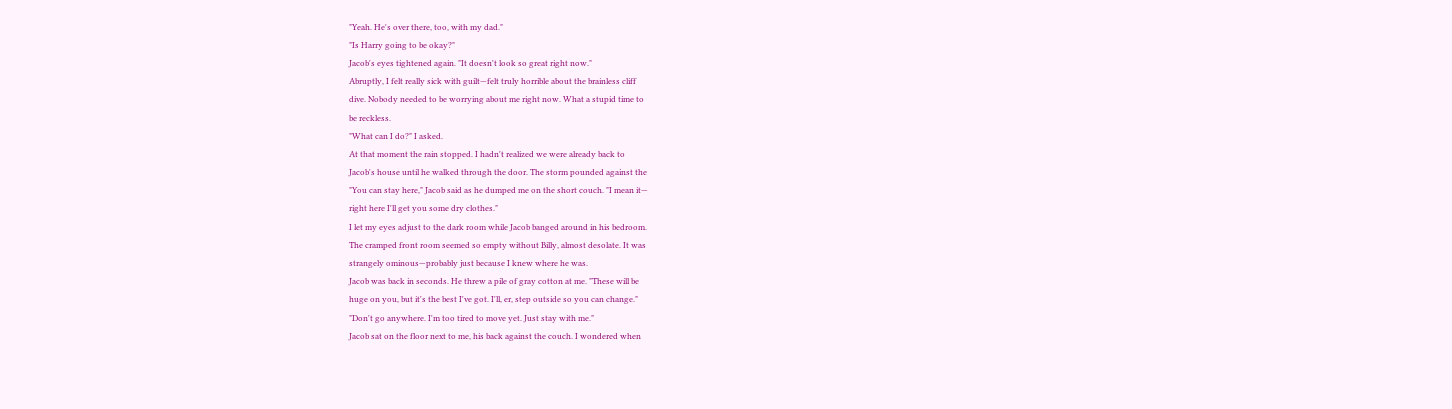"Yeah. He's over there, too, with my dad."
"Is Harry going to be okay?"
Jacob's eyes tightened again. "It doesn't look so great right now."
Abruptly, I felt really sick with guilt—felt truly horrible about the brainless cliff
dive. Nobody needed to be worrying about me right now. What a stupid time to
be reckless.
"What can I do?" I asked.
At that moment the rain stopped. I hadn't realized we were already back to
Jacob's house until he walked through the door. The storm pounded against the
"You can stay here," Jacob said as he dumped me on the short couch. "I mean it—
right here I'll get you some dry clothes."
I let my eyes adjust to the dark room while Jacob banged around in his bedroom.
The cramped front room seemed so empty without Billy, almost desolate. It was
strangely ominous—probably just because I knew where he was.
Jacob was back in seconds. He threw a pile of gray cotton at me. "These will be
huge on you, but it's the best I've got. I'll, er, step outside so you can change."
"Don't go anywhere. I'm too tired to move yet. Just stay with me."
Jacob sat on the floor next to me, his back against the couch. I wondered when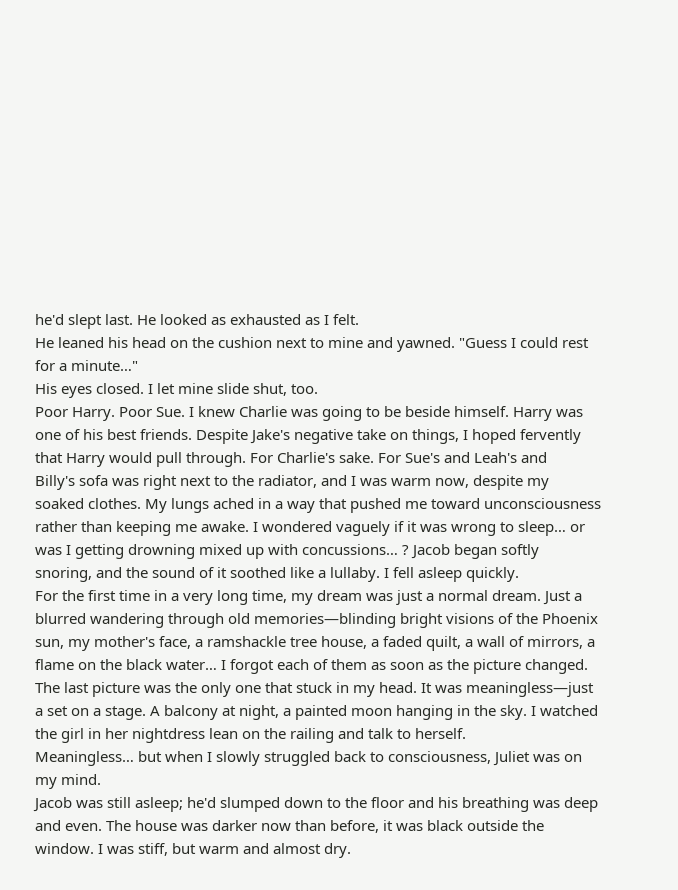he'd slept last. He looked as exhausted as I felt.
He leaned his head on the cushion next to mine and yawned. "Guess I could rest
for a minute…"
His eyes closed. I let mine slide shut, too.
Poor Harry. Poor Sue. I knew Charlie was going to be beside himself. Harry was
one of his best friends. Despite Jake's negative take on things, I hoped fervently
that Harry would pull through. For Charlie's sake. For Sue's and Leah's and
Billy's sofa was right next to the radiator, and I was warm now, despite my
soaked clothes. My lungs ached in a way that pushed me toward unconsciousness
rather than keeping me awake. I wondered vaguely if it was wrong to sleep… or
was I getting drowning mixed up with concussions… ? Jacob began softly
snoring, and the sound of it soothed like a lullaby. I fell asleep quickly.
For the first time in a very long time, my dream was just a normal dream. Just a
blurred wandering through old memories—blinding bright visions of the Phoenix
sun, my mother's face, a ramshackle tree house, a faded quilt, a wall of mirrors, a
flame on the black water… I forgot each of them as soon as the picture changed.
The last picture was the only one that stuck in my head. It was meaningless—just
a set on a stage. A balcony at night, a painted moon hanging in the sky. I watched
the girl in her nightdress lean on the railing and talk to herself.
Meaningless… but when I slowly struggled back to consciousness, Juliet was on
my mind.
Jacob was still asleep; he'd slumped down to the floor and his breathing was deep
and even. The house was darker now than before, it was black outside the
window. I was stiff, but warm and almost dry.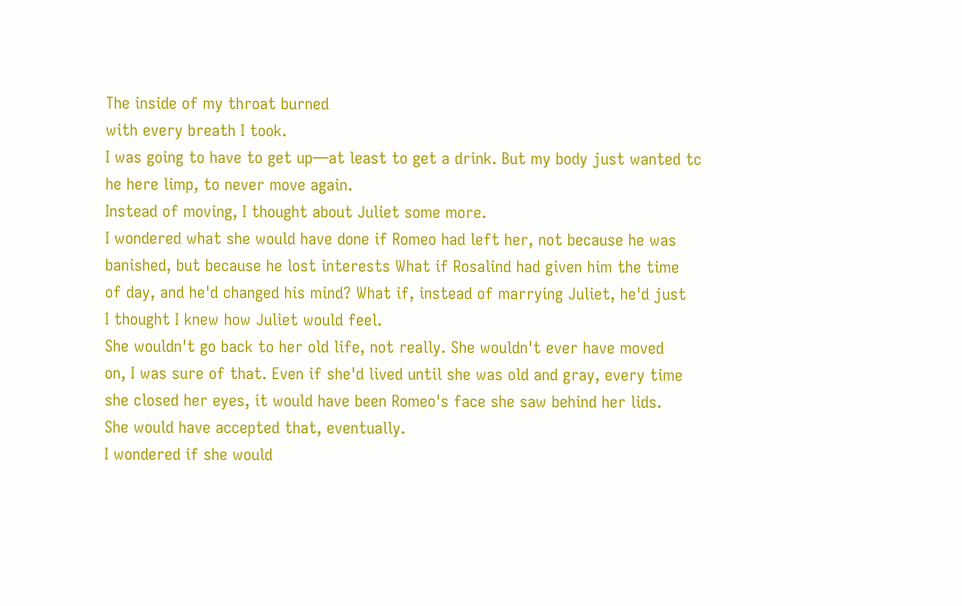The inside of my throat burned
with every breath I took.
I was going to have to get up—at least to get a drink. But my body just wanted tc
he here limp, to never move again.
Instead of moving, I thought about Juliet some more.
I wondered what she would have done if Romeo had left her, not because he was
banished, but because he lost interests What if Rosalind had given him the time
of day, and he'd changed his mind? What if, instead of marrying Juliet, he'd just
I thought I knew how Juliet would feel.
She wouldn't go back to her old life, not really. She wouldn't ever have moved
on, I was sure of that. Even if she'd lived until she was old and gray, every time
she closed her eyes, it would have been Romeo's face she saw behind her lids.
She would have accepted that, eventually.
I wondered if she would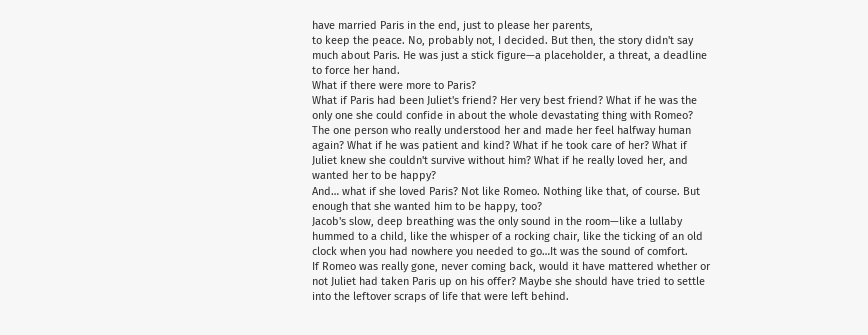have married Paris in the end, just to please her parents,
to keep the peace. No, probably not, I decided. But then, the story didn't say
much about Paris. He was just a stick figure—a placeholder, a threat, a deadline
to force her hand.
What if there were more to Paris?
What if Paris had been Juliet's friend? Her very best friend? What if he was the
only one she could confide in about the whole devastating thing with Romeo?
The one person who really understood her and made her feel halfway human
again? What if he was patient and kind? What if he took care of her? What if
Juliet knew she couldn't survive without him? What if he really loved her, and
wanted her to be happy?
And… what if she loved Paris? Not like Romeo. Nothing like that, of course. But
enough that she wanted him to be happy, too?
Jacob's slow, deep breathing was the only sound in the room—like a lullaby
hummed to a child, like the whisper of a rocking chair, like the ticking of an old
clock when you had nowhere you needed to go…It was the sound of comfort.
If Romeo was really gone, never coming back, would it have mattered whether or
not Juliet had taken Paris up on his offer? Maybe she should have tried to settle
into the leftover scraps of life that were left behind.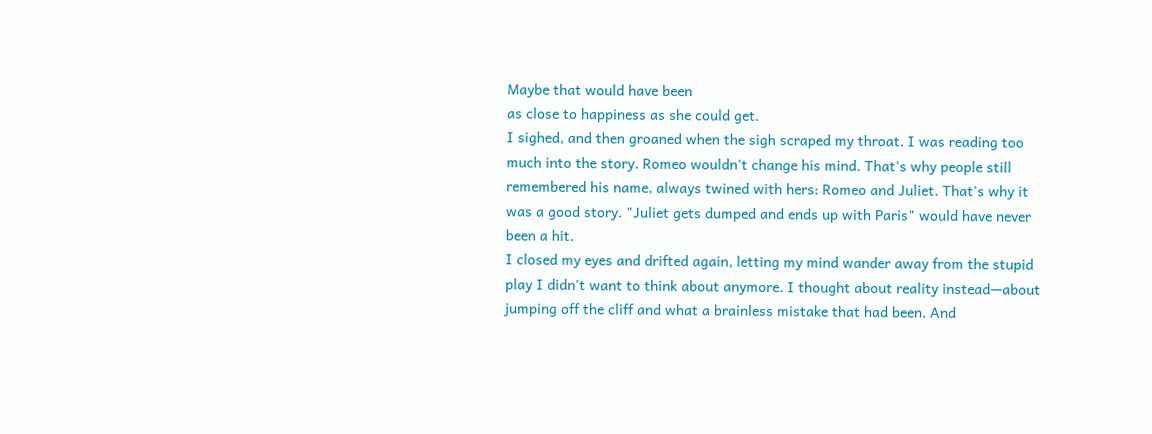Maybe that would have been
as close to happiness as she could get.
I sighed, and then groaned when the sigh scraped my throat. I was reading too
much into the story. Romeo wouldn't change his mind. That's why people still
remembered his name, always twined with hers: Romeo and Juliet. That's why it
was a good story. "Juliet gets dumped and ends up with Paris" would have never
been a hit.
I closed my eyes and drifted again, letting my mind wander away from the stupid
play I didn't want to think about anymore. I thought about reality instead—about
jumping off the cliff and what a brainless mistake that had been. And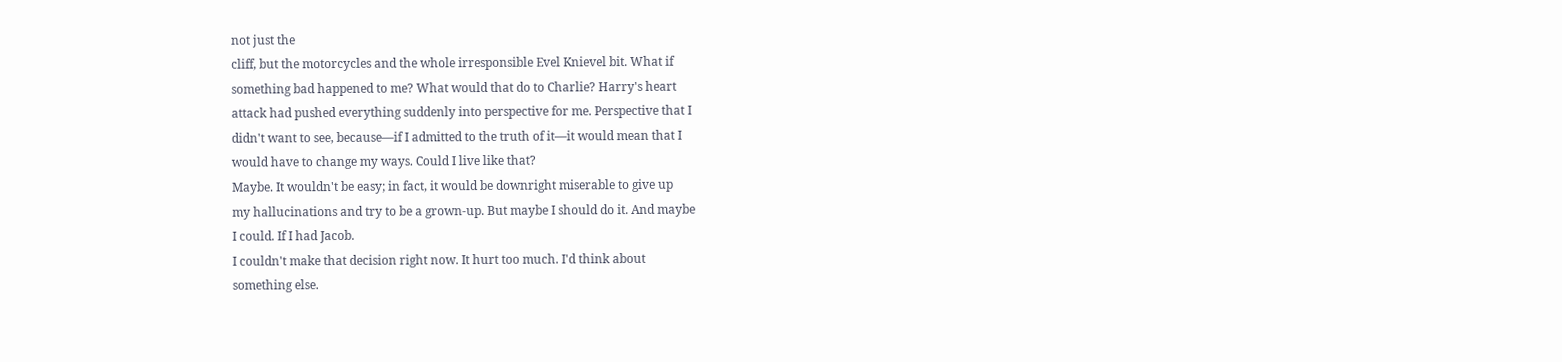not just the
cliff, but the motorcycles and the whole irresponsible Evel Knievel bit. What if
something bad happened to me? What would that do to Charlie? Harry's heart
attack had pushed everything suddenly into perspective for me. Perspective that I
didn't want to see, because—if I admitted to the truth of it—it would mean that I
would have to change my ways. Could I live like that?
Maybe. It wouldn't be easy; in fact, it would be downright miserable to give up
my hallucinations and try to be a grown-up. But maybe I should do it. And maybe
I could. If I had Jacob.
I couldn't make that decision right now. It hurt too much. I'd think about
something else.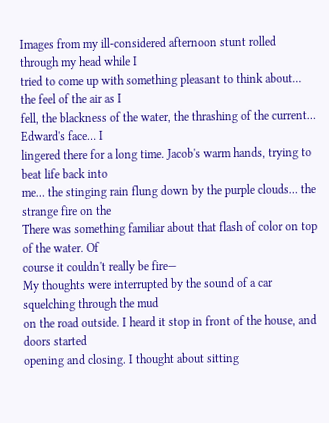Images from my ill-considered afternoon stunt rolled through my head while I
tried to come up with something pleasant to think about… the feel of the air as I
fell, the blackness of the water, the thrashing of the current… Edward's face… I
lingered there for a long time. Jacob's warm hands, trying to beat life back into
me… the stinging rain flung down by the purple clouds… the strange fire on the
There was something familiar about that flash of color on top of the water. Of
course it couldn't really be fire—
My thoughts were interrupted by the sound of a car squelching through the mud
on the road outside. I heard it stop in front of the house, and doors started
opening and closing. I thought about sitting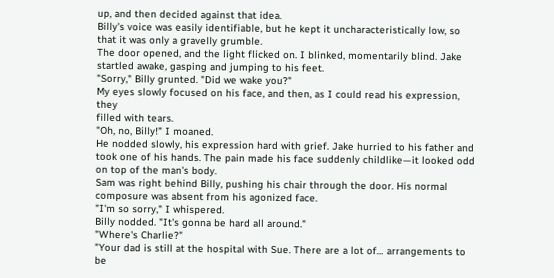up, and then decided against that idea.
Billy's voice was easily identifiable, but he kept it uncharacteristically low, so
that it was only a gravelly grumble.
The door opened, and the light flicked on. I blinked, momentarily blind. Jake
startled awake, gasping and jumping to his feet.
"Sorry," Billy grunted. "Did we wake you?"
My eyes slowly focused on his face, and then, as I could read his expression, they
filled with tears.
"Oh, no, Billy!" I moaned.
He nodded slowly, his expression hard with grief. Jake hurried to his father and
took one of his hands. The pain made his face suddenly childlike—it looked odd
on top of the man's body.
Sam was right behind Billy, pushing his chair through the door. His normal
composure was absent from his agonized face.
"I'm so sorry," I whispered.
Billy nodded. "It's gonna be hard all around."
"Where's Charlie?"
"Your dad is still at the hospital with Sue. There are a lot of… arrangements to be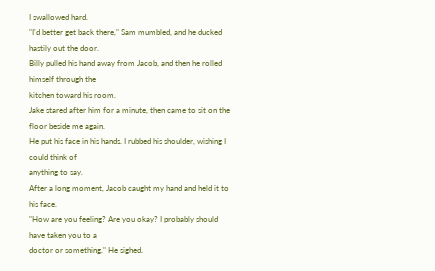I swallowed hard.
"I'd better get back there," Sam mumbled, and he ducked hastily out the door.
Billy pulled his hand away from Jacob, and then he rolled himself through the
kitchen toward his room.
Jake stared after him for a minute, then came to sit on the floor beside me again.
He put his face in his hands. I rubbed his shoulder, wishing I could think of
anything to say.
After a long moment, Jacob caught my hand and held it to his face.
"How are you feeling? Are you okay? I probably should have taken you to a
doctor or something." He sighed.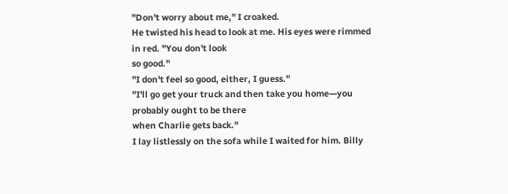"Don't worry about me," I croaked.
He twisted his head to look at me. His eyes were rimmed in red. "You don't look
so good."
"I don't feel so good, either, I guess."
"I'll go get your truck and then take you home—you probably ought to be there
when Charlie gets back."
I lay listlessly on the sofa while I waited for him. Billy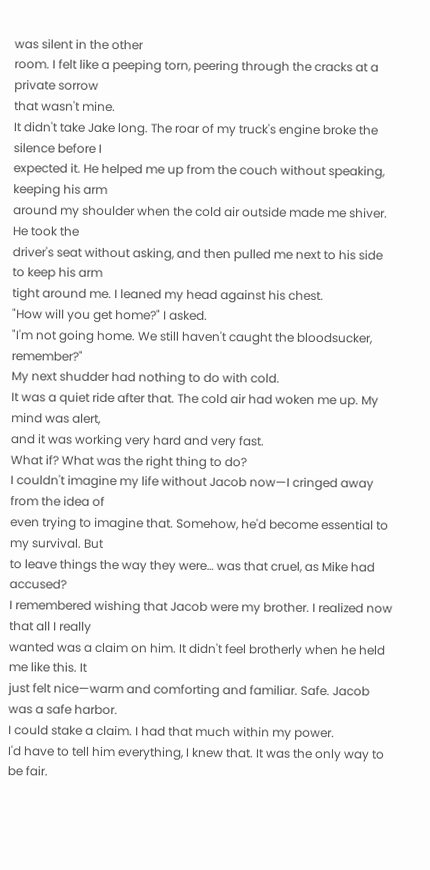was silent in the other
room. I felt like a peeping torn, peering through the cracks at a private sorrow
that wasn't mine.
It didn't take Jake long. The roar of my truck's engine broke the silence before I
expected it. He helped me up from the couch without speaking, keeping his arm
around my shoulder when the cold air outside made me shiver. He took the
driver's seat without asking, and then pulled me next to his side to keep his arm
tight around me. I leaned my head against his chest.
"How will you get home?" I asked.
"I'm not going home. We still haven't caught the bloodsucker, remember?"
My next shudder had nothing to do with cold.
It was a quiet ride after that. The cold air had woken me up. My mind was alert,
and it was working very hard and very fast.
What if? What was the right thing to do?
I couldn't imagine my life without Jacob now—I cringed away from the idea of
even trying to imagine that. Somehow, he'd become essential to my survival. But
to leave things the way they were… was that cruel, as Mike had accused?
I remembered wishing that Jacob were my brother. I realized now that all I really
wanted was a claim on him. It didn't feel brotherly when he held me like this. It
just felt nice—warm and comforting and familiar. Safe. Jacob was a safe harbor.
I could stake a claim. I had that much within my power.
I'd have to tell him everything, I knew that. It was the only way to be fair.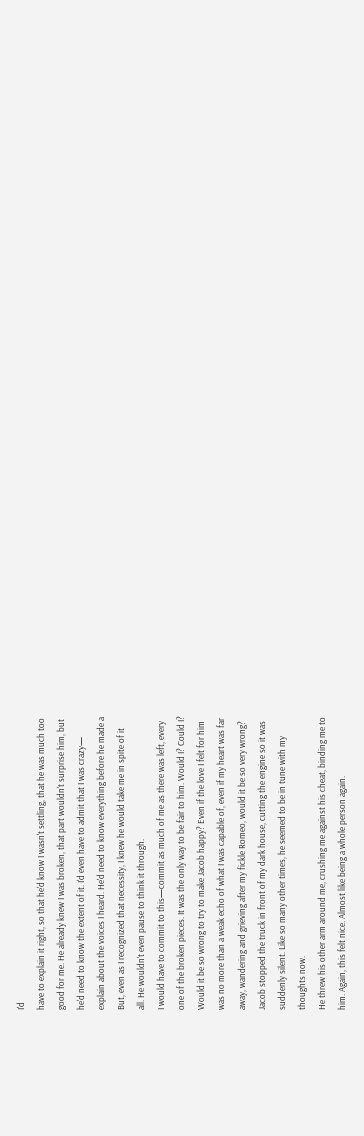I'd
have to explain it right, so that he'd know I wasn't settling, that he was much too
good for me. He already knew I was broken, that part wouldn't surprise him, but
he'd need to know the extent of it. I'd even have to admit that I was crazy—
explain about the voices I heard. He'd need to know everything before he made a
But, even as I recognized that necessity, I knew he would take me in spite of it
all. He wouldn't even pause to think it through.
I would have to commit to this—commit as much of me as there was left, every
one of the broken pieces. It was the only way to be fair to him. Would I? Could I?
Would it be so wrong to try to make Jacob happy? Even if the love I felt for him
was no more than a weak echo of what I was capable of, even if my heart was far
away, wandering and grieving after my fickle Romeo, would it be so very wrong?
Jacob stopped the truck in front of my dark house, cutting the engine so it was
suddenly silent. Like so many other times, he seemed to be in tune with my
thoughts now.
He threw his other arm around me, crushing me against his cheat, binding me to
him. Again, this felt nice. Almost like being a whole person again.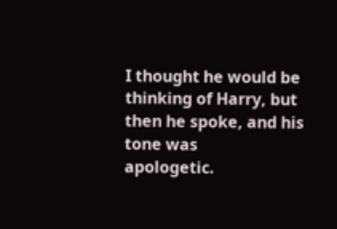I thought he would be thinking of Harry, but then he spoke, and his tone was
apologetic.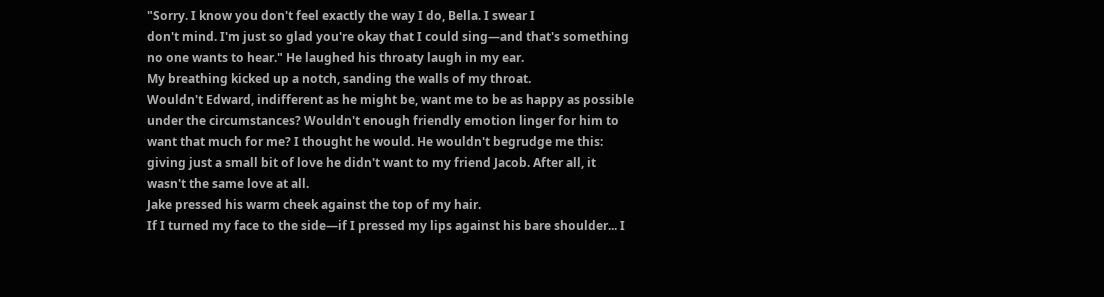"Sorry. I know you don't feel exactly the way I do, Bella. I swear I
don't mind. I'm just so glad you're okay that I could sing—and that's something
no one wants to hear." He laughed his throaty laugh in my ear.
My breathing kicked up a notch, sanding the walls of my throat.
Wouldn't Edward, indifferent as he might be, want me to be as happy as possible
under the circumstances? Wouldn't enough friendly emotion linger for him to
want that much for me? I thought he would. He wouldn't begrudge me this:
giving just a small bit of love he didn't want to my friend Jacob. After all, it
wasn't the same love at all.
Jake pressed his warm cheek against the top of my hair.
If I turned my face to the side—if I pressed my lips against his bare shoulder... I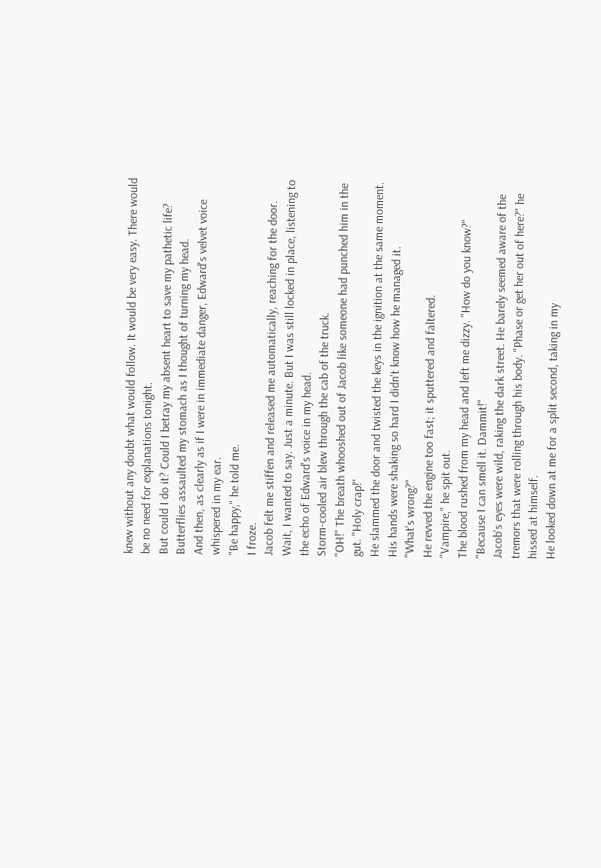knew without any doubt what would follow. It would be very easy. There would
be no need for explanations tonight.
But could I do it? Could I betray my absent heart to save my pathetic life?
Butterflies assaulted my stomach as I thought of turning my head.
And then, as clearly as if I were in immediate danger, Edward's velvet voice
whispered in my ear.
"Be happy," he told me.
I froze.
Jacob felt me stiffen and released me automatically, reaching for the door.
Wait, I wanted to say. Just a minute. But I was still locked in place, listening to
the echo of Edward's voice in my head.
Storm-cooled air blew through the cab of the truck.
"OH!" The breath whooshed out of Jacob like someone had punched him in the
gut. "Holy crap!"
He slammed the door and twisted the keys in the ignition at the same moment.
His hands were shaking so hard I didn't know how he managed it.
"What's wrong?"
He revved the engine too fast; it sputtered and faltered.
"Vampire," he spit out.
The blood rushed from my head and left me dizzy. "How do you know?"
"Because I can smell it. Dammit!"
Jacob's eyes were wild, raking the dark street. He barely seemed aware of the
tremors that were rolling through his body. "Phase or get her out of here?" he
hissed at himself.
He looked down at me for a split second, taking in my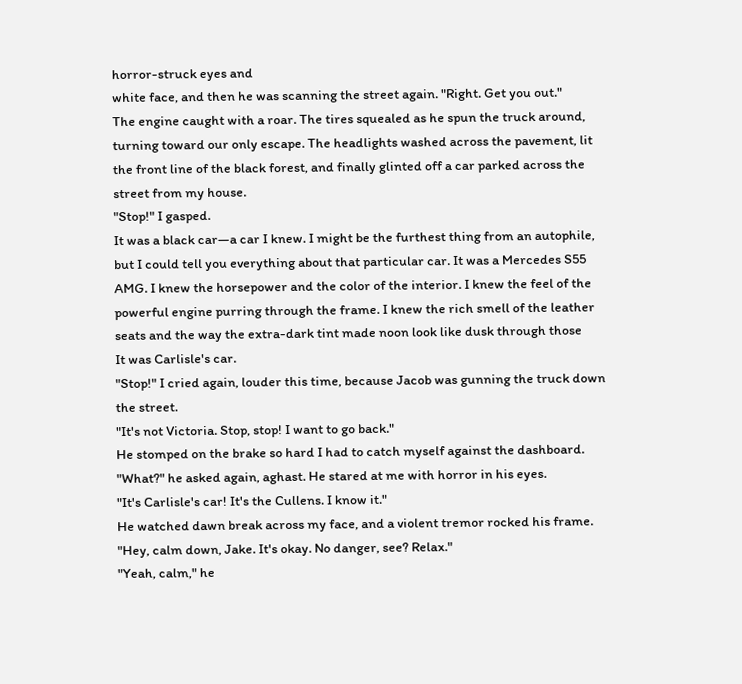horror-struck eyes and
white face, and then he was scanning the street again. "Right. Get you out."
The engine caught with a roar. The tires squealed as he spun the truck around,
turning toward our only escape. The headlights washed across the pavement, lit
the front line of the black forest, and finally glinted off a car parked across the
street from my house.
"Stop!" I gasped.
It was a black car—a car I knew. I might be the furthest thing from an autophile,
but I could tell you everything about that particular car. It was a Mercedes S55
AMG. I knew the horsepower and the color of the interior. I knew the feel of the
powerful engine purring through the frame. I knew the rich smell of the leather
seats and the way the extra-dark tint made noon look like dusk through those
It was Carlisle's car.
"Stop!" I cried again, louder this time, because Jacob was gunning the truck down
the street.
"It's not Victoria. Stop, stop! I want to go back."
He stomped on the brake so hard I had to catch myself against the dashboard.
"What?" he asked again, aghast. He stared at me with horror in his eyes.
"It's Carlisle's car! It's the Cullens. I know it."
He watched dawn break across my face, and a violent tremor rocked his frame.
"Hey, calm down, Jake. It's okay. No danger, see? Relax."
"Yeah, calm," he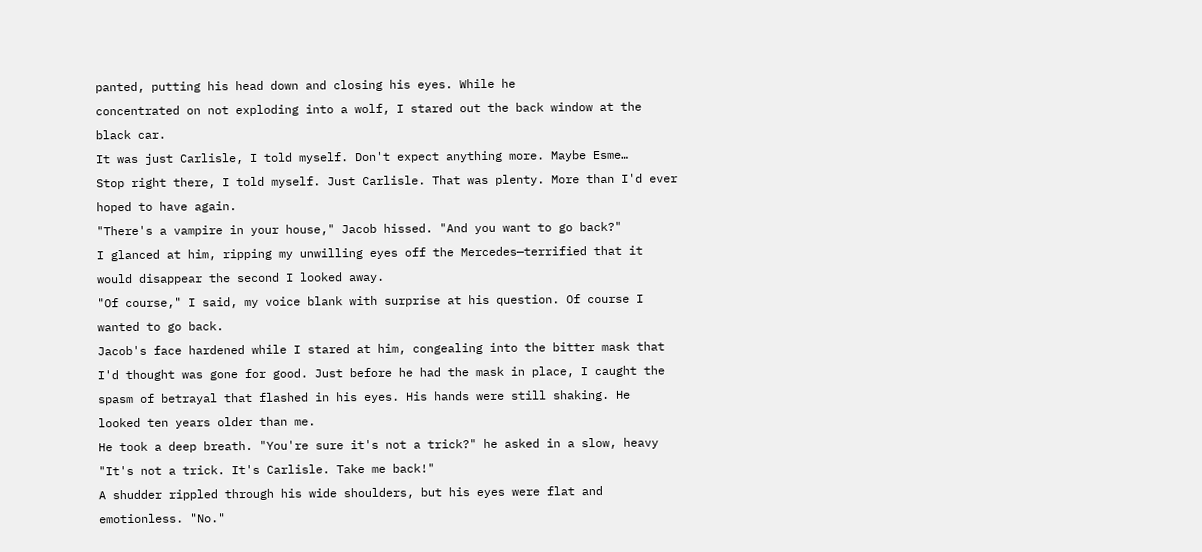panted, putting his head down and closing his eyes. While he
concentrated on not exploding into a wolf, I stared out the back window at the
black car.
It was just Carlisle, I told myself. Don't expect anything more. Maybe Esme…
Stop right there, I told myself. Just Carlisle. That was plenty. More than I'd ever
hoped to have again.
"There's a vampire in your house," Jacob hissed. "And you want to go back?"
I glanced at him, ripping my unwilling eyes off the Mercedes—terrified that it
would disappear the second I looked away.
"Of course," I said, my voice blank with surprise at his question. Of course I
wanted to go back.
Jacob's face hardened while I stared at him, congealing into the bitter mask that
I'd thought was gone for good. Just before he had the mask in place, I caught the
spasm of betrayal that flashed in his eyes. His hands were still shaking. He
looked ten years older than me.
He took a deep breath. "You're sure it's not a trick?" he asked in a slow, heavy
"It's not a trick. It's Carlisle. Take me back!"
A shudder rippled through his wide shoulders, but his eyes were flat and
emotionless. "No."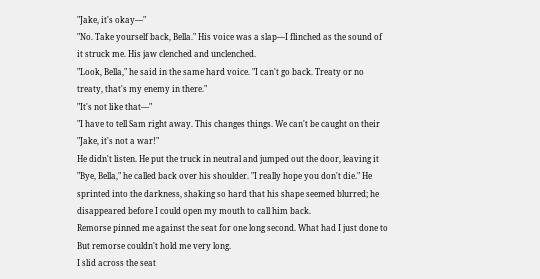"Jake, it's okay—"
"No. Take yourself back, Bella." His voice was a slap—I flinched as the sound of
it struck me. His jaw clenched and unclenched.
"Look, Bella," he said in the same hard voice. "I can't go back. Treaty or no
treaty, that's my enemy in there."
"It's not like that—"
"I have to tell Sam right away. This changes things. We can't be caught on their
"Jake, it's not a war!"
He didn't listen. He put the truck in neutral and jumped out the door, leaving it
"Bye, Bella," he called back over his shoulder. "I really hope you don't die." He
sprinted into the darkness, shaking so hard that his shape seemed blurred; he
disappeared before I could open my mouth to call him back.
Remorse pinned me against the seat for one long second. What had I just done to
But remorse couldn't hold me very long.
I slid across the seat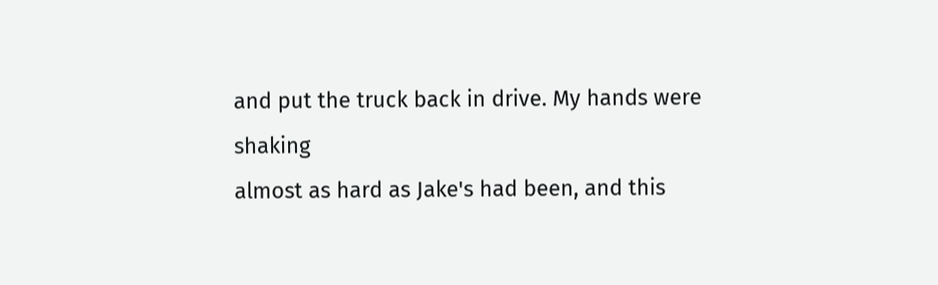and put the truck back in drive. My hands were shaking
almost as hard as Jake's had been, and this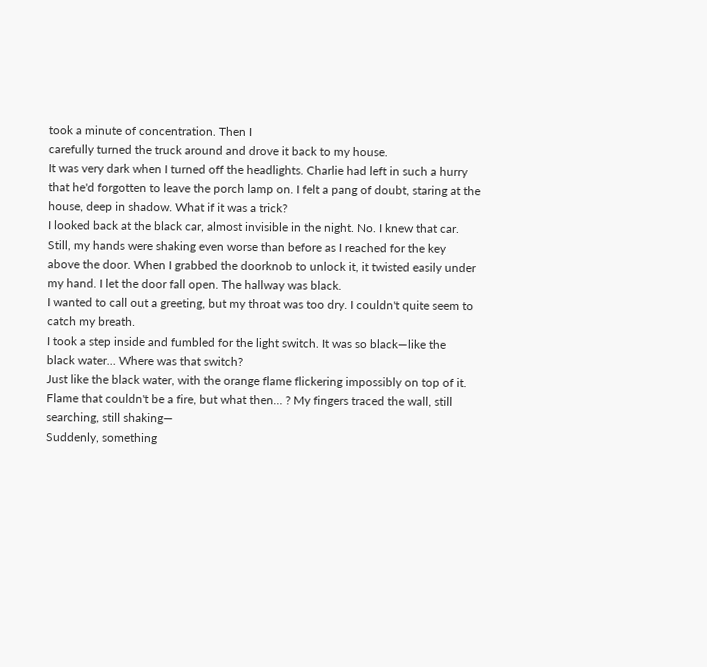took a minute of concentration. Then I
carefully turned the truck around and drove it back to my house.
It was very dark when I turned off the headlights. Charlie had left in such a hurry
that he'd forgotten to leave the porch lamp on. I felt a pang of doubt, staring at the
house, deep in shadow. What if it was a trick?
I looked back at the black car, almost invisible in the night. No. I knew that car.
Still, my hands were shaking even worse than before as I reached for the key
above the door. When I grabbed the doorknob to unlock it, it twisted easily under
my hand. I let the door fall open. The hallway was black.
I wanted to call out a greeting, but my throat was too dry. I couldn't quite seem to
catch my breath.
I took a step inside and fumbled for the light switch. It was so black—like the
black water… Where was that switch?
Just like the black water, with the orange flame flickering impossibly on top of it.
Flame that couldn't be a fire, but what then… ? My fingers traced the wall, still
searching, still shaking—
Suddenly, something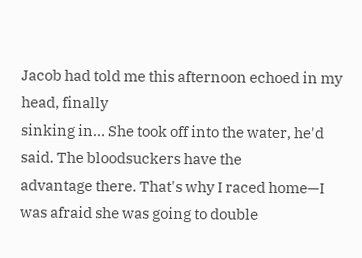Jacob had told me this afternoon echoed in my head, finally
sinking in… She took off into the water, he'd said. The bloodsuckers have the
advantage there. That's why I raced home—I was afraid she was going to double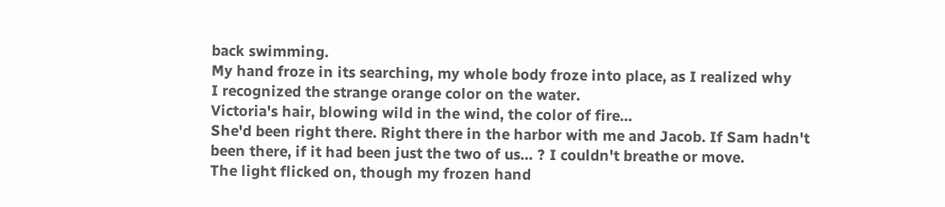back swimming.
My hand froze in its searching, my whole body froze into place, as I realized why
I recognized the strange orange color on the water.
Victoria's hair, blowing wild in the wind, the color of fire…
She'd been right there. Right there in the harbor with me and Jacob. If Sam hadn't
been there, if it had been just the two of us… ? I couldn't breathe or move.
The light flicked on, though my frozen hand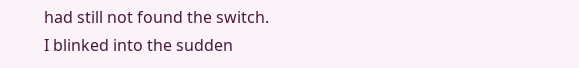had still not found the switch.
I blinked into the sudden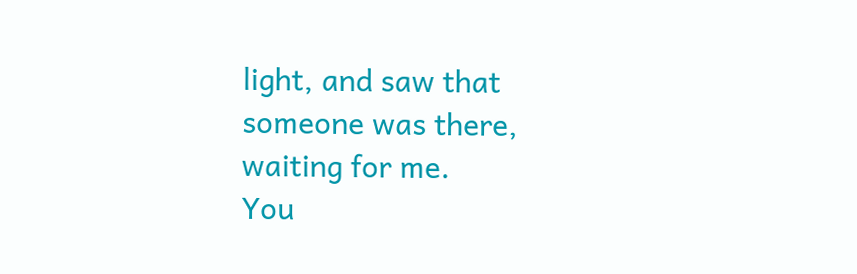light, and saw that someone was there, waiting for me.
You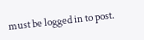must be logged in to post.